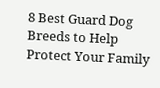8 Best Guard Dog Breeds to Help Protect Your Family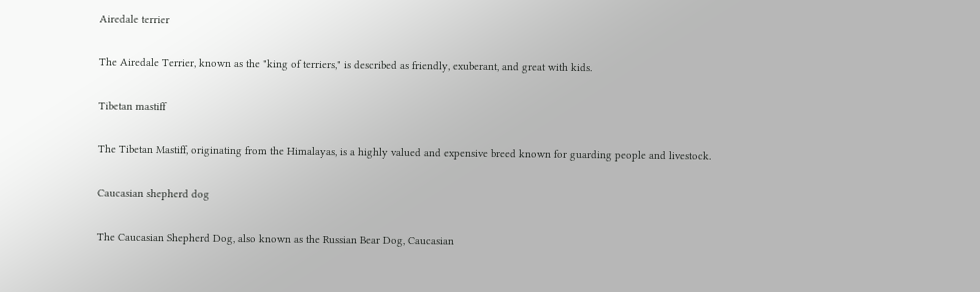Airedale terrier

The Airedale Terrier, known as the "king of terriers," is described as friendly, exuberant, and great with kids.

Tibetan mastiff

The Tibetan Mastiff, originating from the Himalayas, is a highly valued and expensive breed known for guarding people and livestock.

Caucasian shepherd dog

The Caucasian Shepherd Dog, also known as the Russian Bear Dog, Caucasian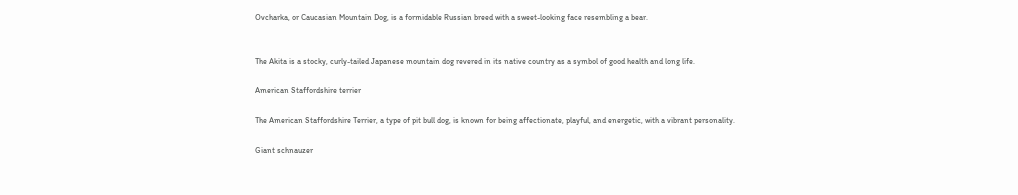Ovcharka, or Caucasian Mountain Dog, is a formidable Russian breed with a sweet-looking face resembling a bear.


The Akita is a stocky, curly-tailed Japanese mountain dog revered in its native country as a symbol of good health and long life.

American Staffordshire terrier

The American Staffordshire Terrier, a type of pit bull dog, is known for being affectionate, playful, and energetic, with a vibrant personality.

Giant schnauzer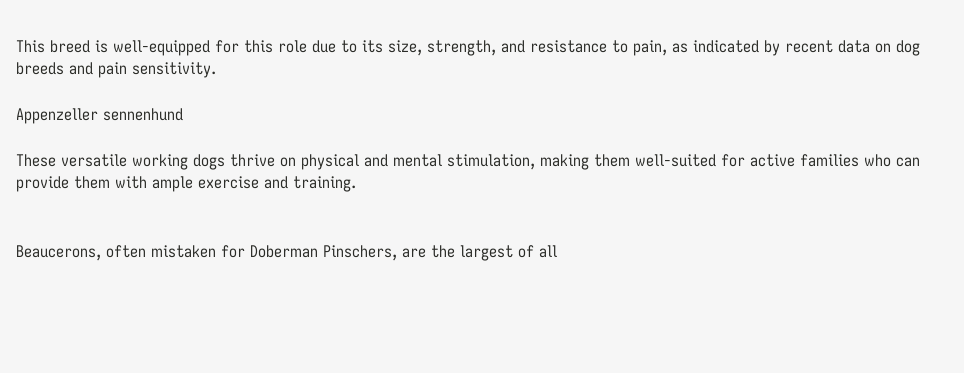This breed is well-equipped for this role due to its size, strength, and resistance to pain, as indicated by recent data on dog breeds and pain sensitivity.

Appenzeller sennenhund

These versatile working dogs thrive on physical and mental stimulation, making them well-suited for active families who can provide them with ample exercise and training.


Beaucerons, often mistaken for Doberman Pinschers, are the largest of all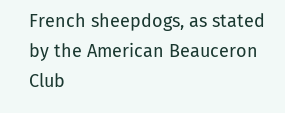French sheepdogs, as stated by the American Beauceron Club